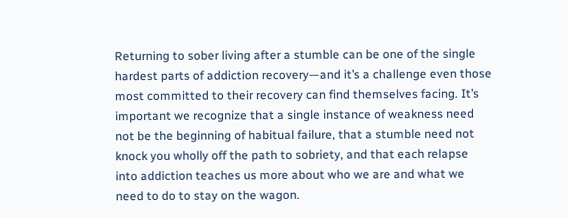Returning to sober living after a stumble can be one of the single hardest parts of addiction recovery—and it’s a challenge even those most committed to their recovery can find themselves facing. It’s important we recognize that a single instance of weakness need not be the beginning of habitual failure, that a stumble need not knock you wholly off the path to sobriety, and that each relapse into addiction teaches us more about who we are and what we need to do to stay on the wagon.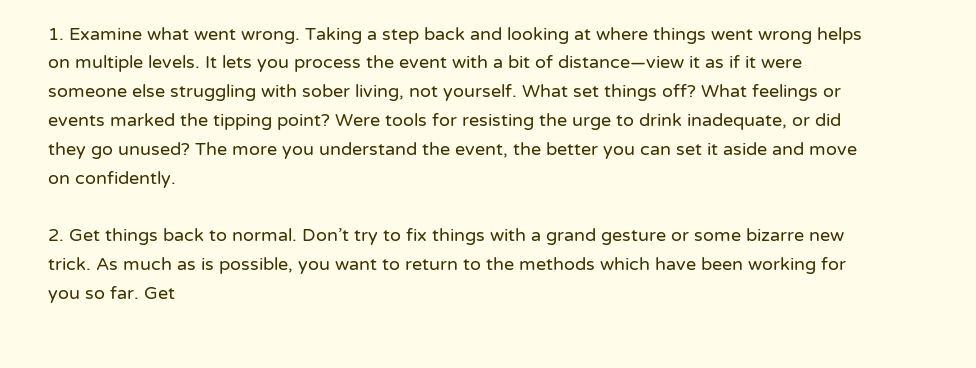1. Examine what went wrong. Taking a step back and looking at where things went wrong helps on multiple levels. It lets you process the event with a bit of distance—view it as if it were someone else struggling with sober living, not yourself. What set things off? What feelings or events marked the tipping point? Were tools for resisting the urge to drink inadequate, or did they go unused? The more you understand the event, the better you can set it aside and move on confidently.

2. Get things back to normal. Don’t try to fix things with a grand gesture or some bizarre new trick. As much as is possible, you want to return to the methods which have been working for you so far. Get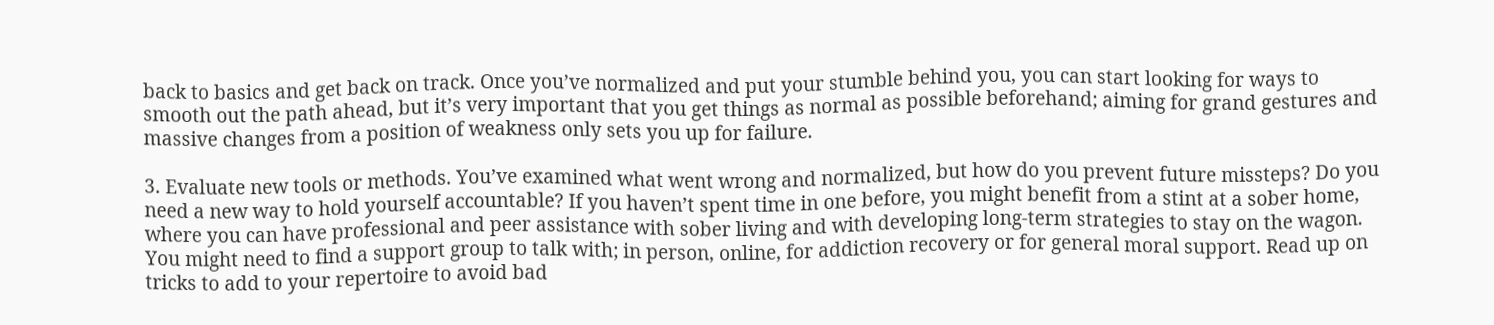back to basics and get back on track. Once you’ve normalized and put your stumble behind you, you can start looking for ways to smooth out the path ahead, but it’s very important that you get things as normal as possible beforehand; aiming for grand gestures and massive changes from a position of weakness only sets you up for failure.

3. Evaluate new tools or methods. You’ve examined what went wrong and normalized, but how do you prevent future missteps? Do you need a new way to hold yourself accountable? If you haven’t spent time in one before, you might benefit from a stint at a sober home, where you can have professional and peer assistance with sober living and with developing long-term strategies to stay on the wagon. You might need to find a support group to talk with; in person, online, for addiction recovery or for general moral support. Read up on tricks to add to your repertoire to avoid bad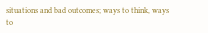situations and bad outcomes; ways to think, ways to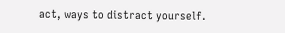act, ways to distract yourself.